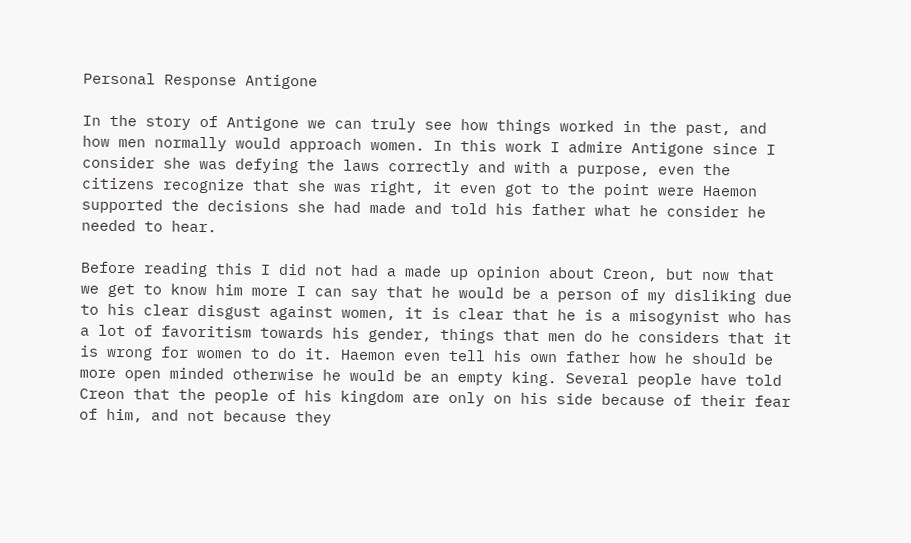Personal Response Antigone

In the story of Antigone we can truly see how things worked in the past, and how men normally would approach women. In this work I admire Antigone since I consider she was defying the laws correctly and with a purpose, even the citizens recognize that she was right, it even got to the point were Haemon supported the decisions she had made and told his father what he consider he needed to hear.

Before reading this I did not had a made up opinion about Creon, but now that we get to know him more I can say that he would be a person of my disliking due to his clear disgust against women, it is clear that he is a misogynist who has a lot of favoritism towards his gender, things that men do he considers that it is wrong for women to do it. Haemon even tell his own father how he should be more open minded otherwise he would be an empty king. Several people have told Creon that the people of his kingdom are only on his side because of their fear of him, and not because they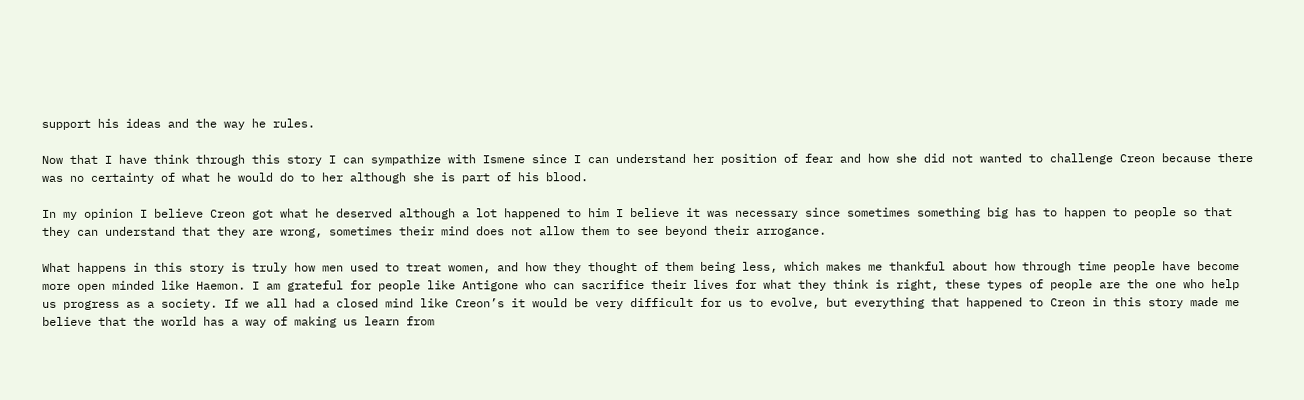support his ideas and the way he rules.

Now that I have think through this story I can sympathize with Ismene since I can understand her position of fear and how she did not wanted to challenge Creon because there was no certainty of what he would do to her although she is part of his blood.

In my opinion I believe Creon got what he deserved although a lot happened to him I believe it was necessary since sometimes something big has to happen to people so that they can understand that they are wrong, sometimes their mind does not allow them to see beyond their arrogance.

What happens in this story is truly how men used to treat women, and how they thought of them being less, which makes me thankful about how through time people have become more open minded like Haemon. I am grateful for people like Antigone who can sacrifice their lives for what they think is right, these types of people are the one who help us progress as a society. If we all had a closed mind like Creon’s it would be very difficult for us to evolve, but everything that happened to Creon in this story made me believe that the world has a way of making us learn from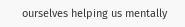ourselves helping us mentally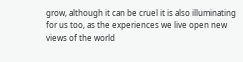grow, although it can be cruel it is also illuminating for us too, as the experiences we live open new views of the world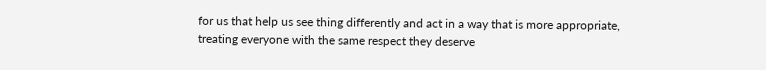for us that help us see thing differently and act in a way that is more appropriate, treating everyone with the same respect they deserve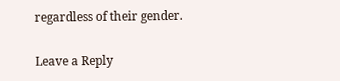regardless of their gender.

Leave a Reply